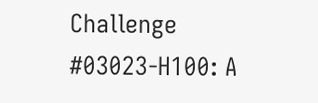Challenge #03023-H100: A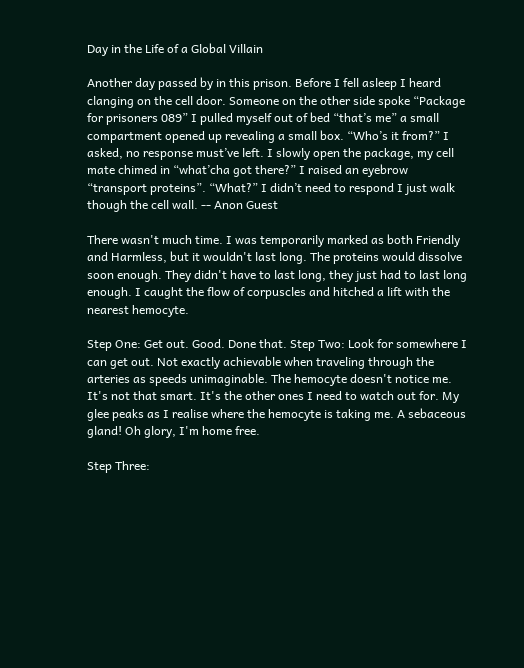Day in the Life of a Global Villain

Another day passed by in this prison. Before I fell asleep I heard clanging on the cell door. Someone on the other side spoke “Package for prisoners 089” I pulled myself out of bed “that’s me” a small compartment opened up revealing a small box. “Who’s it from?” I asked, no response must’ve left. I slowly open the package, my cell mate chimed in “what’cha got there?” I raised an eyebrow “transport proteins”. “What?” I didn’t need to respond I just walk though the cell wall. -- Anon Guest

There wasn't much time. I was temporarily marked as both Friendly and Harmless, but it wouldn't last long. The proteins would dissolve soon enough. They didn't have to last long, they just had to last long enough. I caught the flow of corpuscles and hitched a lift with the nearest hemocyte.

Step One: Get out. Good. Done that. Step Two: Look for somewhere I can get out. Not exactly achievable when traveling through the arteries as speeds unimaginable. The hemocyte doesn't notice me. It's not that smart. It's the other ones I need to watch out for. My glee peaks as I realise where the hemocyte is taking me. A sebaceous gland! Oh glory, I'm home free.

Step Three: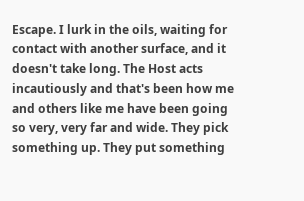Escape. I lurk in the oils, waiting for contact with another surface, and it doesn't take long. The Host acts incautiously and that's been how me and others like me have been going so very, very far and wide. They pick something up. They put something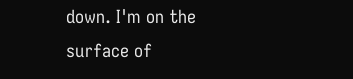down. I'm on the surface of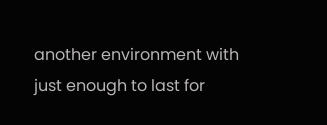another environment with just enough to last for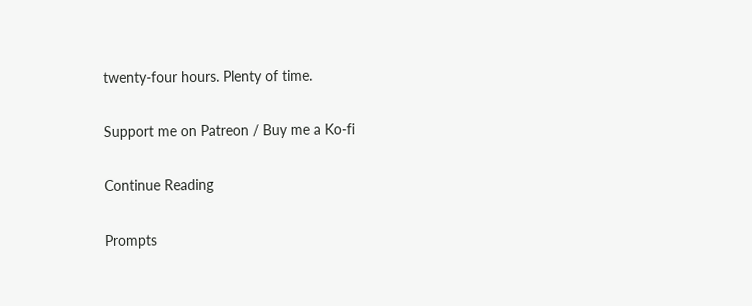twenty-four hours. Plenty of time.

Support me on Patreon / Buy me a Ko-fi

Continue Reading

Prompts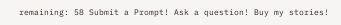remaining: 58 Submit a Prompt! Ask a question! Buy my stories!